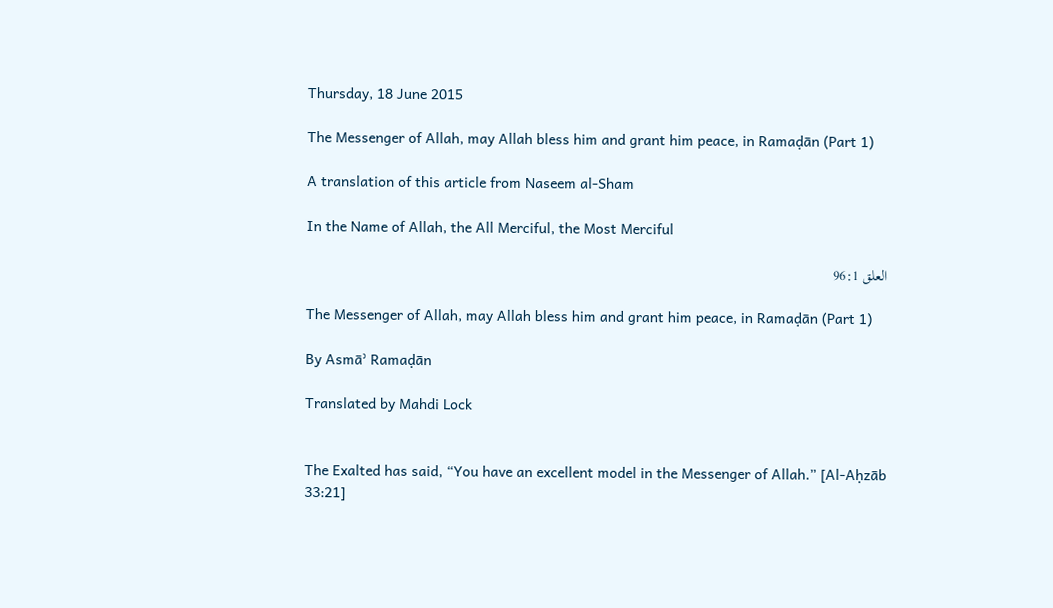Thursday, 18 June 2015

The Messenger of Allah, may Allah bless him and grant him peace, in Ramaḍān (Part 1)

A translation of this article from Naseem al-Sham

In the Name of Allah, the All Merciful, the Most Merciful

العلق 96:1

The Messenger of Allah, may Allah bless him and grant him peace, in Ramaḍān (Part 1)

By Asmāʾ Ramaḍān

Translated by Mahdi Lock


The Exalted has said, “You have an excellent model in the Messenger of Allah.” [Al-Aḥzāb 33:21]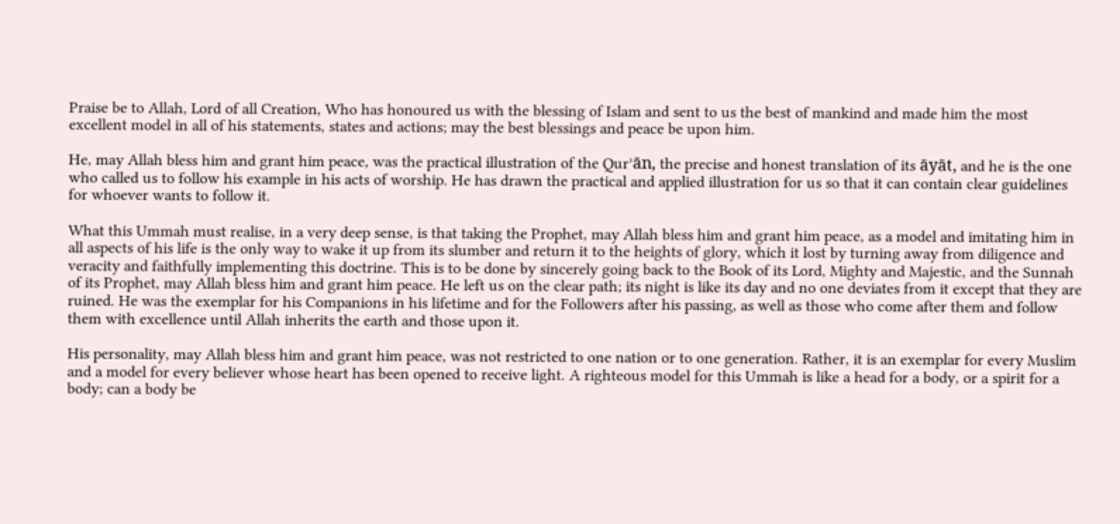Praise be to Allah, Lord of all Creation, Who has honoured us with the blessing of Islam and sent to us the best of mankind and made him the most excellent model in all of his statements, states and actions; may the best blessings and peace be upon him.

He, may Allah bless him and grant him peace, was the practical illustration of the Qurʾān, the precise and honest translation of its āyāt, and he is the one who called us to follow his example in his acts of worship. He has drawn the practical and applied illustration for us so that it can contain clear guidelines for whoever wants to follow it.

What this Ummah must realise, in a very deep sense, is that taking the Prophet, may Allah bless him and grant him peace, as a model and imitating him in all aspects of his life is the only way to wake it up from its slumber and return it to the heights of glory, which it lost by turning away from diligence and veracity and faithfully implementing this doctrine. This is to be done by sincerely going back to the Book of its Lord, Mighty and Majestic, and the Sunnah of its Prophet, may Allah bless him and grant him peace. He left us on the clear path; its night is like its day and no one deviates from it except that they are ruined. He was the exemplar for his Companions in his lifetime and for the Followers after his passing, as well as those who come after them and follow them with excellence until Allah inherits the earth and those upon it.

His personality, may Allah bless him and grant him peace, was not restricted to one nation or to one generation. Rather, it is an exemplar for every Muslim and a model for every believer whose heart has been opened to receive light. A righteous model for this Ummah is like a head for a body, or a spirit for a body; can a body be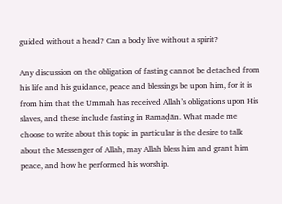guided without a head? Can a body live without a spirit?

Any discussion on the obligation of fasting cannot be detached from his life and his guidance, peace and blessings be upon him, for it is from him that the Ummah has received Allah’s obligations upon His slaves, and these include fasting in Ramaḍān. What made me choose to write about this topic in particular is the desire to talk about the Messenger of Allah, may Allah bless him and grant him peace, and how he performed his worship.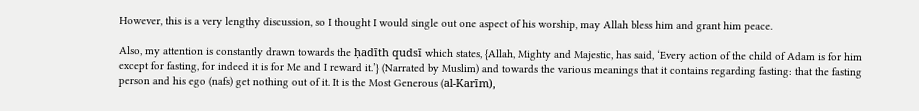However, this is a very lengthy discussion, so I thought I would single out one aspect of his worship, may Allah bless him and grant him peace.

Also, my attention is constantly drawn towards the ḥadīth qudsī which states, {Allah, Mighty and Majestic, has said, ‘Every action of the child of Adam is for him except for fasting, for indeed it is for Me and I reward it.’} (Narrated by Muslim) and towards the various meanings that it contains regarding fasting: that the fasting person and his ego (nafs) get nothing out of it. It is the Most Generous (al-Karīm),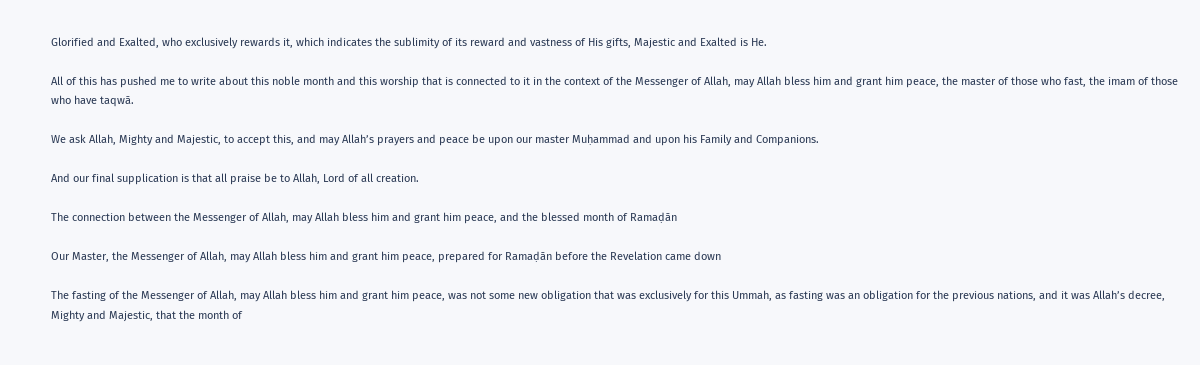Glorified and Exalted, who exclusively rewards it, which indicates the sublimity of its reward and vastness of His gifts, Majestic and Exalted is He.

All of this has pushed me to write about this noble month and this worship that is connected to it in the context of the Messenger of Allah, may Allah bless him and grant him peace, the master of those who fast, the imam of those who have taqwā.

We ask Allah, Mighty and Majestic, to accept this, and may Allah’s prayers and peace be upon our master Muḥammad and upon his Family and Companions.

And our final supplication is that all praise be to Allah, Lord of all creation.

The connection between the Messenger of Allah, may Allah bless him and grant him peace, and the blessed month of Ramaḍān

Our Master, the Messenger of Allah, may Allah bless him and grant him peace, prepared for Ramaḍān before the Revelation came down

The fasting of the Messenger of Allah, may Allah bless him and grant him peace, was not some new obligation that was exclusively for this Ummah, as fasting was an obligation for the previous nations, and it was Allah’s decree, Mighty and Majestic, that the month of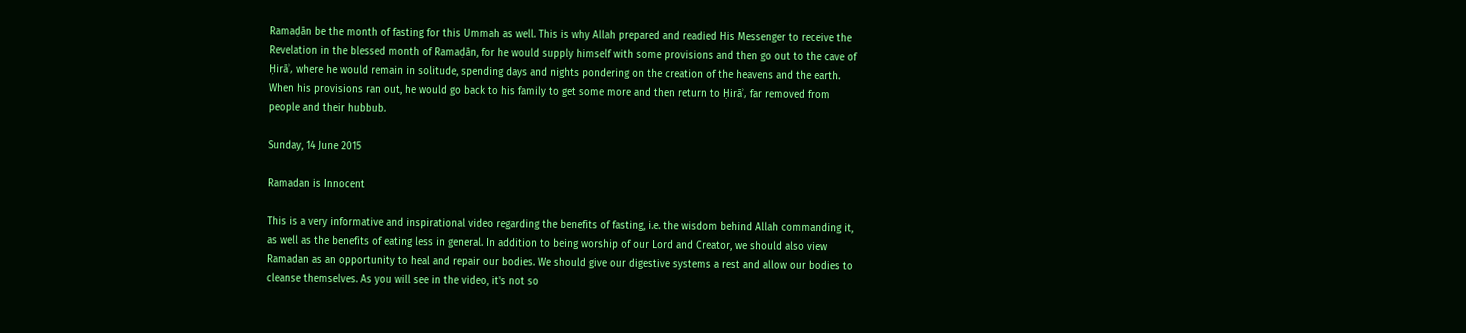Ramaḍān be the month of fasting for this Ummah as well. This is why Allah prepared and readied His Messenger to receive the Revelation in the blessed month of Ramaḍān, for he would supply himself with some provisions and then go out to the cave of Ḥirāʾ, where he would remain in solitude, spending days and nights pondering on the creation of the heavens and the earth. When his provisions ran out, he would go back to his family to get some more and then return to Ḥirāʾ, far removed from people and their hubbub.

Sunday, 14 June 2015

Ramadan is Innocent

This is a very informative and inspirational video regarding the benefits of fasting, i.e. the wisdom behind Allah commanding it, as well as the benefits of eating less in general. In addition to being worship of our Lord and Creator, we should also view Ramadan as an opportunity to heal and repair our bodies. We should give our digestive systems a rest and allow our bodies to cleanse themselves. As you will see in the video, it's not so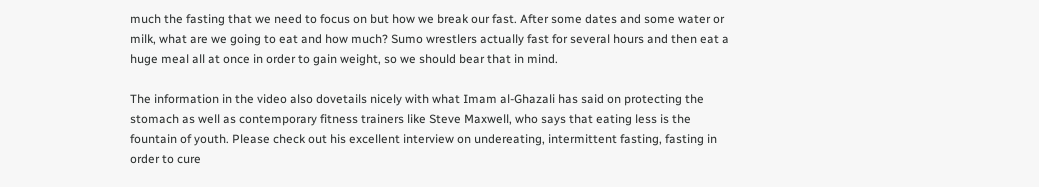much the fasting that we need to focus on but how we break our fast. After some dates and some water or milk, what are we going to eat and how much? Sumo wrestlers actually fast for several hours and then eat a huge meal all at once in order to gain weight, so we should bear that in mind.

The information in the video also dovetails nicely with what Imam al-Ghazali has said on protecting the stomach as well as contemporary fitness trainers like Steve Maxwell, who says that eating less is the fountain of youth. Please check out his excellent interview on undereating, intermittent fasting, fasting in order to cure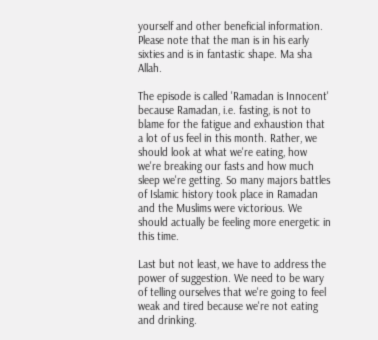yourself and other beneficial information. Please note that the man is in his early sixties and is in fantastic shape. Ma sha Allah.

The episode is called 'Ramadan is Innocent' because Ramadan, i.e. fasting, is not to blame for the fatigue and exhaustion that a lot of us feel in this month. Rather, we should look at what we're eating, how we're breaking our fasts and how much sleep we're getting. So many majors battles of Islamic history took place in Ramadan and the Muslims were victorious. We should actually be feeling more energetic in this time.

Last but not least, we have to address the power of suggestion. We need to be wary of telling ourselves that we're going to feel weak and tired because we're not eating and drinking.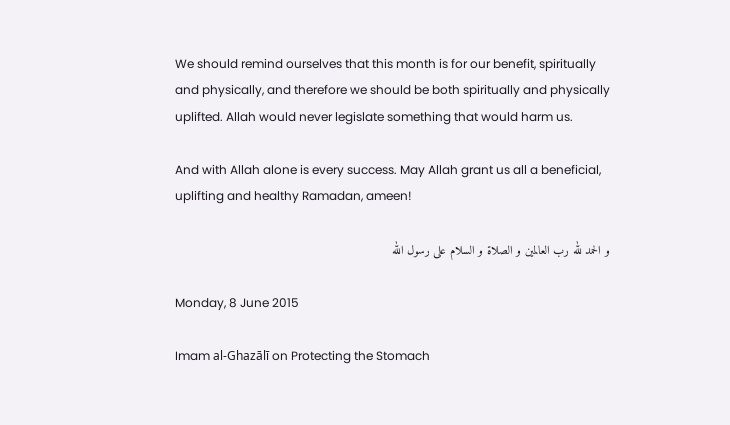We should remind ourselves that this month is for our benefit, spiritually and physically, and therefore we should be both spiritually and physically uplifted. Allah would never legislate something that would harm us.

And with Allah alone is every success. May Allah grant us all a beneficial, uplifting and healthy Ramadan, ameen!

و الحمد لله رب العالمين و الصلاة و السلام على رسول الله

Monday, 8 June 2015

Imam al-Ghazālī on Protecting the Stomach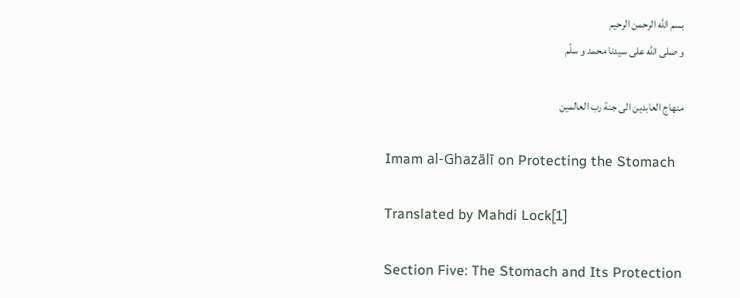بسم الله الرحمن الرحيم
و صلى الله على سيدنا محمد و سلّم

منهاج العابدين الى جنة رب العالمين

Imam al-Ghazālī on Protecting the Stomach

Translated by Mahdi Lock[1]

Section Five: The Stomach and Its Protection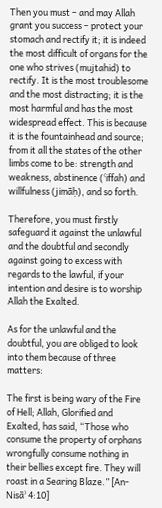Then you must – and may Allah grant you success – protect your stomach and rectify it; it is indeed the most difficult of organs for the one who strives (mujtahid) to rectify. It is the most troublesome and the most distracting; it is the most harmful and has the most widespread effect. This is because it is the fountainhead and source; from it all the states of the other limbs come to be: strength and weakness, abstinence (ʿiffah) and willfulness (jimāḥ), and so forth.

Therefore, you must firstly safeguard it against the unlawful and the doubtful and secondly against going to excess with regards to the lawful, if your intention and desire is to worship Allah the Exalted.

As for the unlawful and the doubtful, you are obliged to look into them because of three matters:

The first is being wary of the Fire of Hell; Allah, Glorified and Exalted, has said, “Those who consume the property of orphans wrongfully consume nothing in their bellies except fire. They will roast in a Searing Blaze.” [An-Nisāʾ 4:10]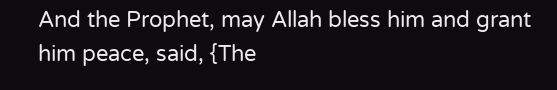And the Prophet, may Allah bless him and grant him peace, said, {The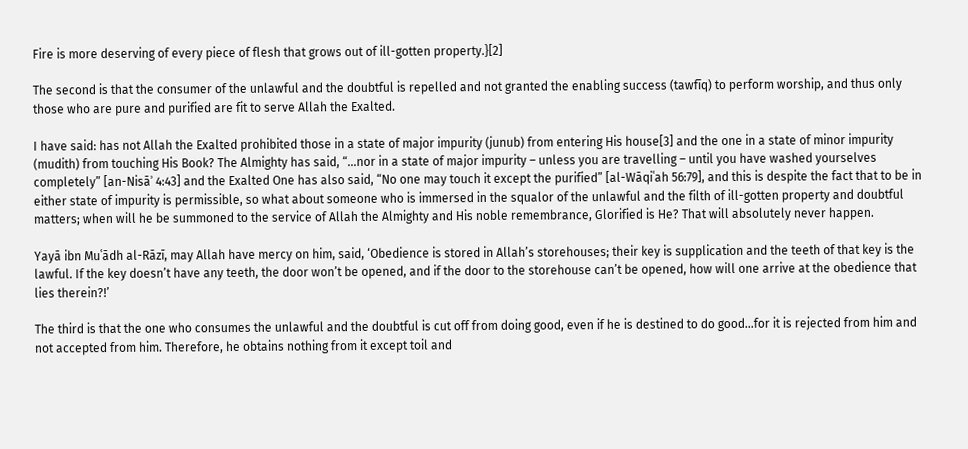Fire is more deserving of every piece of flesh that grows out of ill-gotten property.}[2]

The second is that the consumer of the unlawful and the doubtful is repelled and not granted the enabling success (tawfīq) to perform worship, and thus only those who are pure and purified are fit to serve Allah the Exalted.

I have said: has not Allah the Exalted prohibited those in a state of major impurity (junub) from entering His house[3] and the one in a state of minor impurity (mudith) from touching His Book? The Almighty has said, “…nor in a state of major impurity – unless you are travelling – until you have washed yourselves completely” [an-Nisāʾ 4:43] and the Exalted One has also said, “No one may touch it except the purified” [al-Wāqiʿah 56:79], and this is despite the fact that to be in either state of impurity is permissible, so what about someone who is immersed in the squalor of the unlawful and the filth of ill-gotten property and doubtful matters; when will he be summoned to the service of Allah the Almighty and His noble remembrance, Glorified is He? That will absolutely never happen.

Yayā ibn Muʿādh al-Rāzī, may Allah have mercy on him, said, ‘Obedience is stored in Allah’s storehouses; their key is supplication and the teeth of that key is the lawful. If the key doesn’t have any teeth, the door won’t be opened, and if the door to the storehouse can’t be opened, how will one arrive at the obedience that lies therein?!’

The third is that the one who consumes the unlawful and the doubtful is cut off from doing good, even if he is destined to do good…for it is rejected from him and not accepted from him. Therefore, he obtains nothing from it except toil and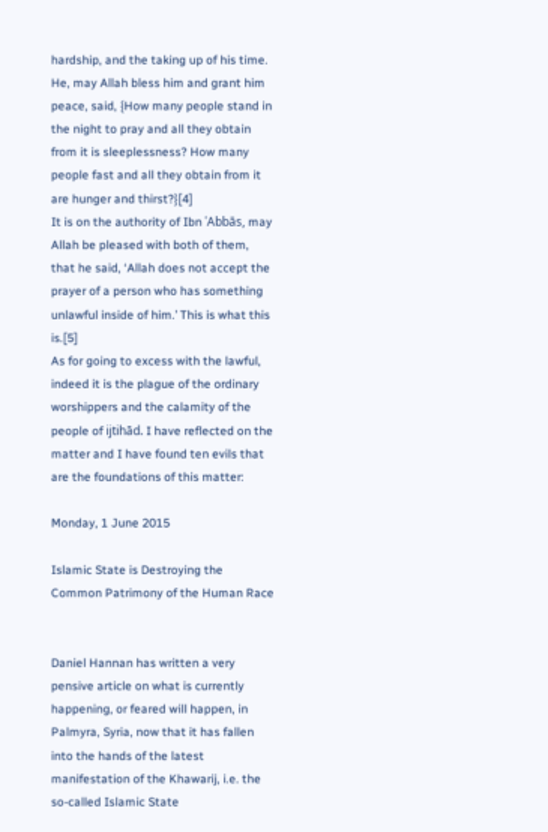hardship, and the taking up of his time. He, may Allah bless him and grant him peace, said, {How many people stand in the night to pray and all they obtain from it is sleeplessness? How many people fast and all they obtain from it are hunger and thirst?}[4]
It is on the authority of Ibn ʿAbbās, may Allah be pleased with both of them, that he said, ‘Allah does not accept the prayer of a person who has something unlawful inside of him.’ This is what this is.[5]
As for going to excess with the lawful, indeed it is the plague of the ordinary worshippers and the calamity of the people of ijtihād. I have reflected on the matter and I have found ten evils that are the foundations of this matter:

Monday, 1 June 2015

Islamic State is Destroying the Common Patrimony of the Human Race


Daniel Hannan has written a very pensive article on what is currently happening, or feared will happen, in Palmyra, Syria, now that it has fallen into the hands of the latest manifestation of the Khawarij, i.e. the so-called Islamic State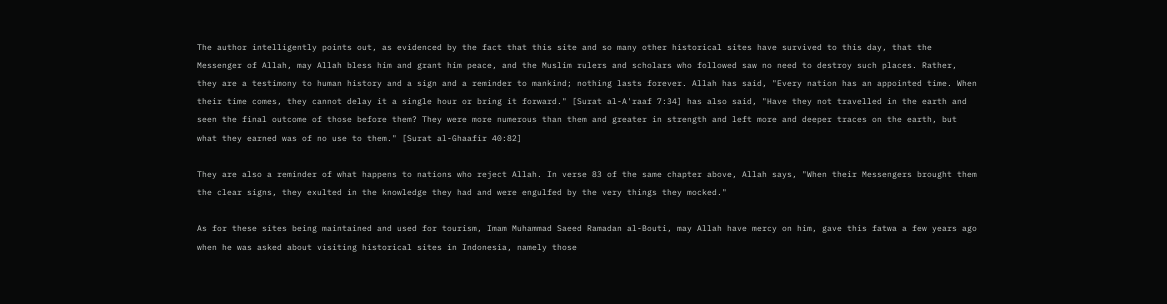The author intelligently points out, as evidenced by the fact that this site and so many other historical sites have survived to this day, that the Messenger of Allah, may Allah bless him and grant him peace, and the Muslim rulers and scholars who followed saw no need to destroy such places. Rather, they are a testimony to human history and a sign and a reminder to mankind; nothing lasts forever. Allah has said, "Every nation has an appointed time. When their time comes, they cannot delay it a single hour or bring it forward." [Surat al-A'raaf 7:34] has also said, "Have they not travelled in the earth and seen the final outcome of those before them? They were more numerous than them and greater in strength and left more and deeper traces on the earth, but what they earned was of no use to them." [Surat al-Ghaafir 40:82]

They are also a reminder of what happens to nations who reject Allah. In verse 83 of the same chapter above, Allah says, "When their Messengers brought them the clear signs, they exulted in the knowledge they had and were engulfed by the very things they mocked."

As for these sites being maintained and used for tourism, Imam Muhammad Saeed Ramadan al-Bouti, may Allah have mercy on him, gave this fatwa a few years ago when he was asked about visiting historical sites in Indonesia, namely those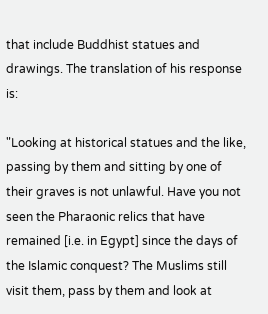that include Buddhist statues and drawings. The translation of his response is:

"Looking at historical statues and the like, passing by them and sitting by one of their graves is not unlawful. Have you not seen the Pharaonic relics that have remained [i.e. in Egypt] since the days of the Islamic conquest? The Muslims still visit them, pass by them and look at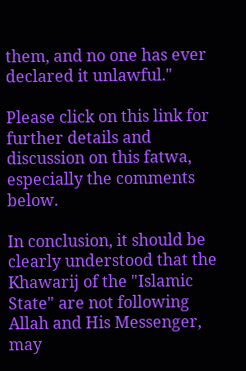them, and no one has ever declared it unlawful."

Please click on this link for further details and discussion on this fatwa, especially the comments below.

In conclusion, it should be clearly understood that the Khawarij of the "Islamic State" are not following Allah and His Messenger, may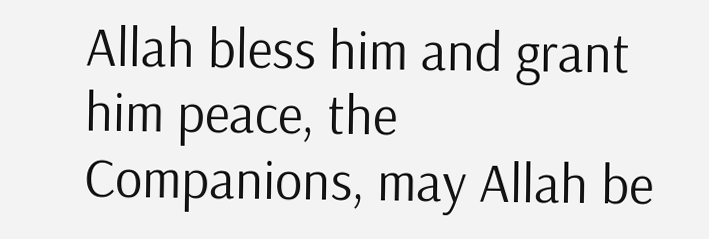Allah bless him and grant him peace, the Companions, may Allah be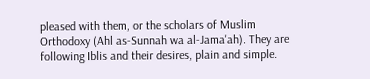pleased with them, or the scholars of Muslim Orthodoxy (Ahl as-Sunnah wa al-Jama'ah). They are following Iblis and their desires, plain and simple.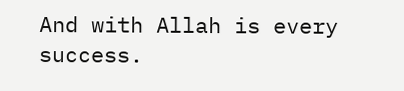And with Allah is every success.